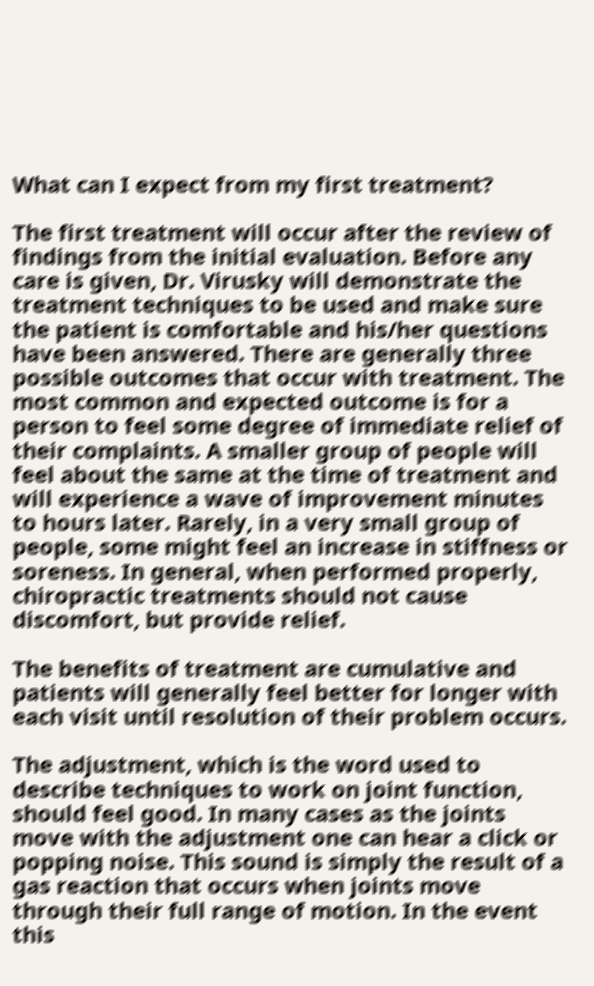What can I expect from my first treatment?

The first treatment will occur after the review of findings from the initial evaluation. Before any care is given, Dr. Virusky will demonstrate the treatment techniques to be used and make sure the patient is comfortable and his/her questions have been answered. There are generally three possible outcomes that occur with treatment. The most common and expected outcome is for a person to feel some degree of immediate relief of their complaints. A smaller group of people will feel about the same at the time of treatment and will experience a wave of improvement minutes to hours later. Rarely, in a very small group of people, some might feel an increase in stiffness or soreness. In general, when performed properly, chiropractic treatments should not cause discomfort, but provide relief.

The benefits of treatment are cumulative and patients will generally feel better for longer with each visit until resolution of their problem occurs.

The adjustment, which is the word used to describe techniques to work on joint function, should feel good. In many cases as the joints move with the adjustment one can hear a click or popping noise. This sound is simply the result of a gas reaction that occurs when joints move through their full range of motion. In the event this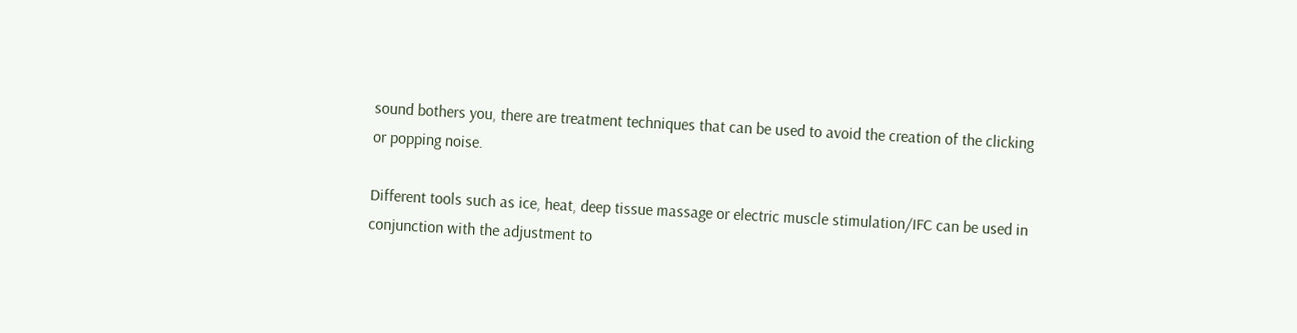sound bothers you, there are treatment techniques that can be used to avoid the creation of the clicking or popping noise.

Different tools such as ice, heat, deep tissue massage or electric muscle stimulation/IFC can be used in conjunction with the adjustment to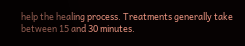help the healing process. Treatments generally take between 15 and 30 minutes.